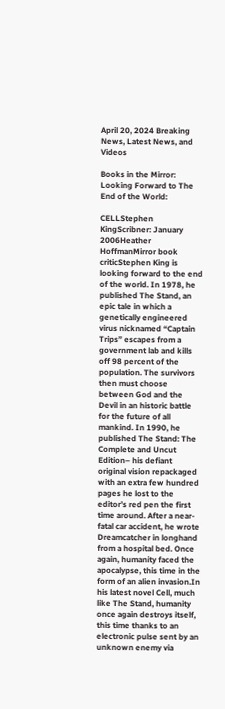April 20, 2024 Breaking News, Latest News, and Videos

Books in the Mirror: Looking Forward to The End of the World:

CELLStephen KingScribner: January 2006Heather HoffmanMirror book criticStephen King is looking forward to the end of the world. In 1978, he published The Stand, an epic tale in which a genetically engineered virus nicknamed “Captain Trips” escapes from a government lab and kills off 98 percent of the population. The survivors then must choose between God and the Devil in an historic battle for the future of all mankind. In 1990, he published The Stand: The Complete and Uncut Edition– his defiant original vision repackaged with an extra few hundred pages he lost to the editor’s red pen the first time around. After a near-fatal car accident, he wrote Dreamcatcher in longhand from a hospital bed. Once again, humanity faced the apocalypse, this time in the form of an alien invasion.In his latest novel Cell, much like The Stand, humanity once again destroys itself, this time thanks to an electronic pulse sent by an unknown enemy via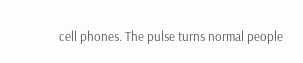cell phones. The pulse turns normal people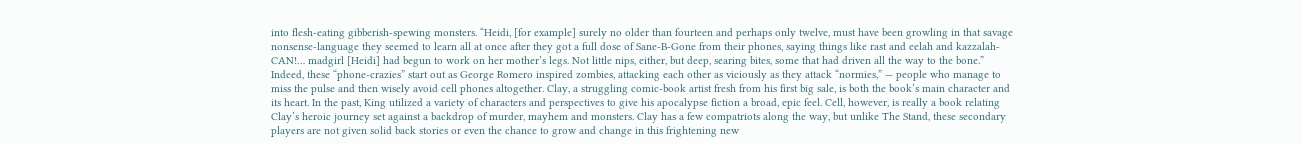into flesh-eating gibberish-spewing monsters. “Heidi, [for example] surely no older than fourteen and perhaps only twelve, must have been growling in that savage nonsense-language they seemed to learn all at once after they got a full dose of Sane-B-Gone from their phones, saying things like rast and eelah and kazzalah-CAN!… madgirl [Heidi] had begun to work on her mother’s legs. Not little nips, either, but deep, searing bites, some that had driven all the way to the bone.” Indeed, these “phone-crazies” start out as George Romero inspired zombies, attacking each other as viciously as they attack “normies,” — people who manage to miss the pulse and then wisely avoid cell phones altogether. Clay, a struggling comic-book artist fresh from his first big sale, is both the book’s main character and its heart. In the past, King utilized a variety of characters and perspectives to give his apocalypse fiction a broad, epic feel. Cell, however, is really a book relating Clay’s heroic journey set against a backdrop of murder, mayhem and monsters. Clay has a few compatriots along the way, but unlike The Stand, these secondary players are not given solid back stories or even the chance to grow and change in this frightening new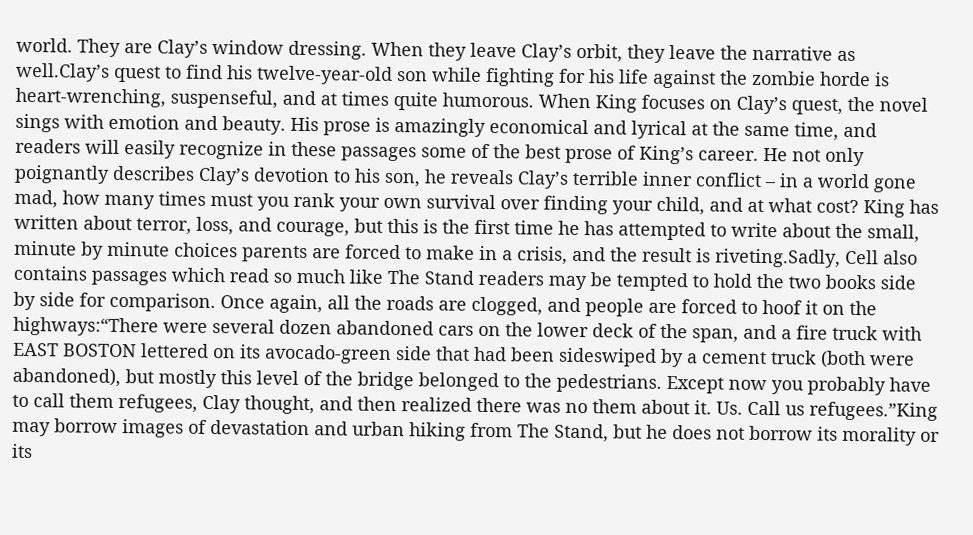world. They are Clay’s window dressing. When they leave Clay’s orbit, they leave the narrative as well.Clay’s quest to find his twelve-year-old son while fighting for his life against the zombie horde is heart-wrenching, suspenseful, and at times quite humorous. When King focuses on Clay’s quest, the novel sings with emotion and beauty. His prose is amazingly economical and lyrical at the same time, and readers will easily recognize in these passages some of the best prose of King’s career. He not only poignantly describes Clay’s devotion to his son, he reveals Clay’s terrible inner conflict – in a world gone mad, how many times must you rank your own survival over finding your child, and at what cost? King has written about terror, loss, and courage, but this is the first time he has attempted to write about the small, minute by minute choices parents are forced to make in a crisis, and the result is riveting.Sadly, Cell also contains passages which read so much like The Stand readers may be tempted to hold the two books side by side for comparison. Once again, all the roads are clogged, and people are forced to hoof it on the highways:“There were several dozen abandoned cars on the lower deck of the span, and a fire truck with EAST BOSTON lettered on its avocado-green side that had been sideswiped by a cement truck (both were abandoned), but mostly this level of the bridge belonged to the pedestrians. Except now you probably have to call them refugees, Clay thought, and then realized there was no them about it. Us. Call us refugees.”King may borrow images of devastation and urban hiking from The Stand, but he does not borrow its morality or its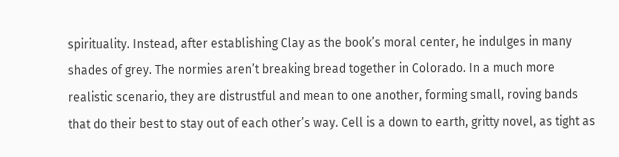spirituality. Instead, after establishing Clay as the book’s moral center, he indulges in many shades of grey. The normies aren’t breaking bread together in Colorado. In a much more realistic scenario, they are distrustful and mean to one another, forming small, roving bands that do their best to stay out of each other’s way. Cell is a down to earth, gritty novel, as tight as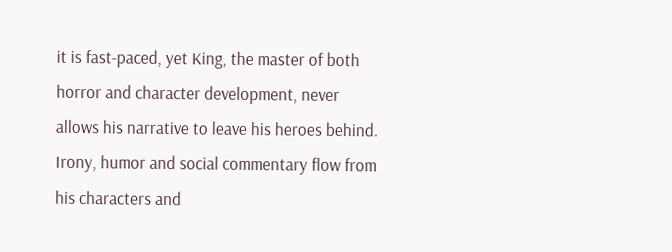it is fast-paced, yet King, the master of both horror and character development, never allows his narrative to leave his heroes behind. Irony, humor and social commentary flow from his characters and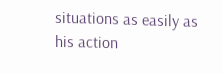situations as easily as his action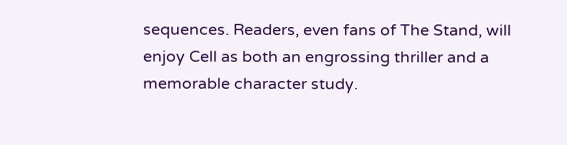sequences. Readers, even fans of The Stand, will enjoy Cell as both an engrossing thriller and a memorable character study.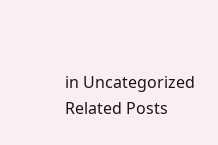in Uncategorized
Related Posts